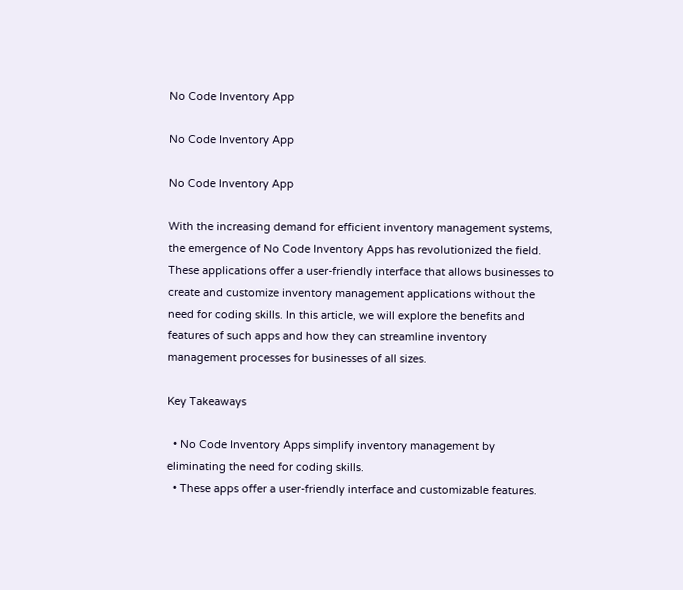No Code Inventory App

No Code Inventory App

No Code Inventory App

With the increasing demand for efficient inventory management systems, the emergence of No Code Inventory Apps has revolutionized the field. These applications offer a user-friendly interface that allows businesses to create and customize inventory management applications without the need for coding skills. In this article, we will explore the benefits and features of such apps and how they can streamline inventory management processes for businesses of all sizes.

Key Takeaways

  • No Code Inventory Apps simplify inventory management by eliminating the need for coding skills.
  • These apps offer a user-friendly interface and customizable features.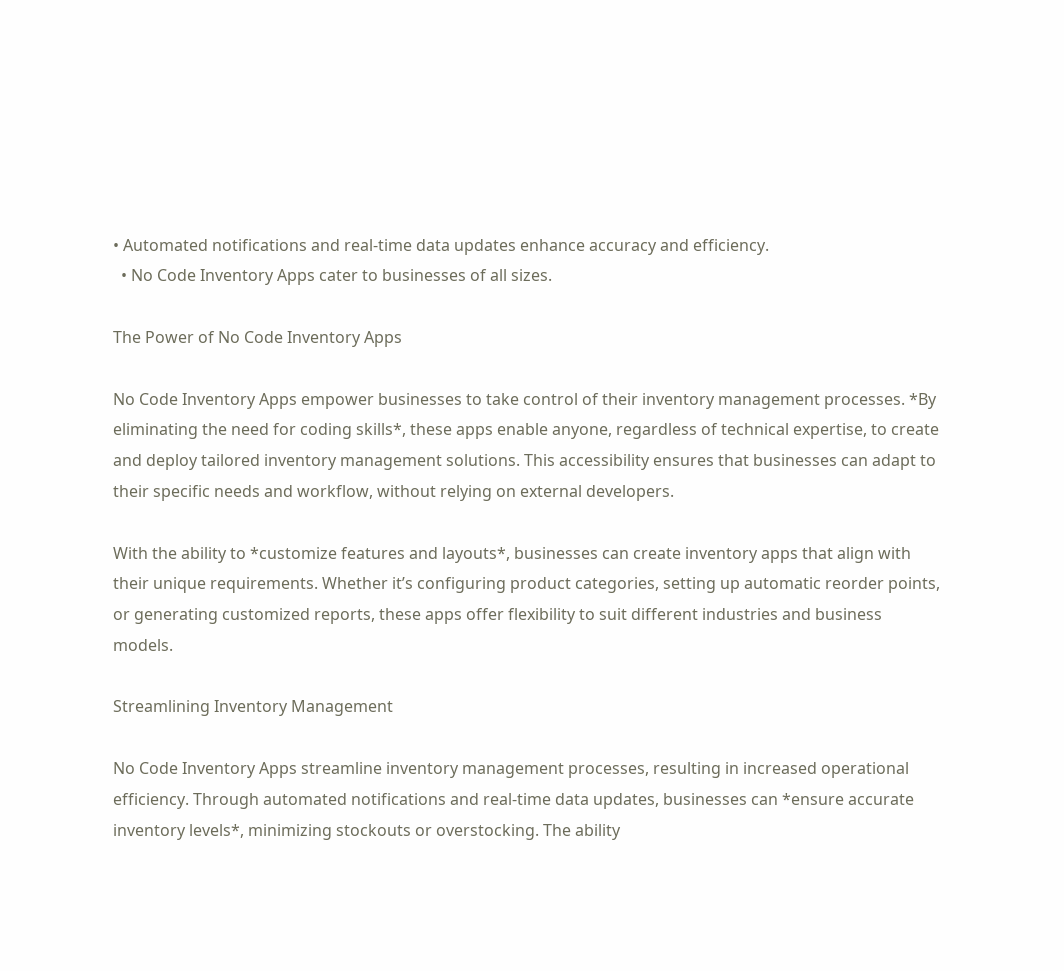• Automated notifications and real-time data updates enhance accuracy and efficiency.
  • No Code Inventory Apps cater to businesses of all sizes.

The Power of No Code Inventory Apps

No Code Inventory Apps empower businesses to take control of their inventory management processes. *By eliminating the need for coding skills*, these apps enable anyone, regardless of technical expertise, to create and deploy tailored inventory management solutions. This accessibility ensures that businesses can adapt to their specific needs and workflow, without relying on external developers.

With the ability to *customize features and layouts*, businesses can create inventory apps that align with their unique requirements. Whether it’s configuring product categories, setting up automatic reorder points, or generating customized reports, these apps offer flexibility to suit different industries and business models.

Streamlining Inventory Management

No Code Inventory Apps streamline inventory management processes, resulting in increased operational efficiency. Through automated notifications and real-time data updates, businesses can *ensure accurate inventory levels*, minimizing stockouts or overstocking. The ability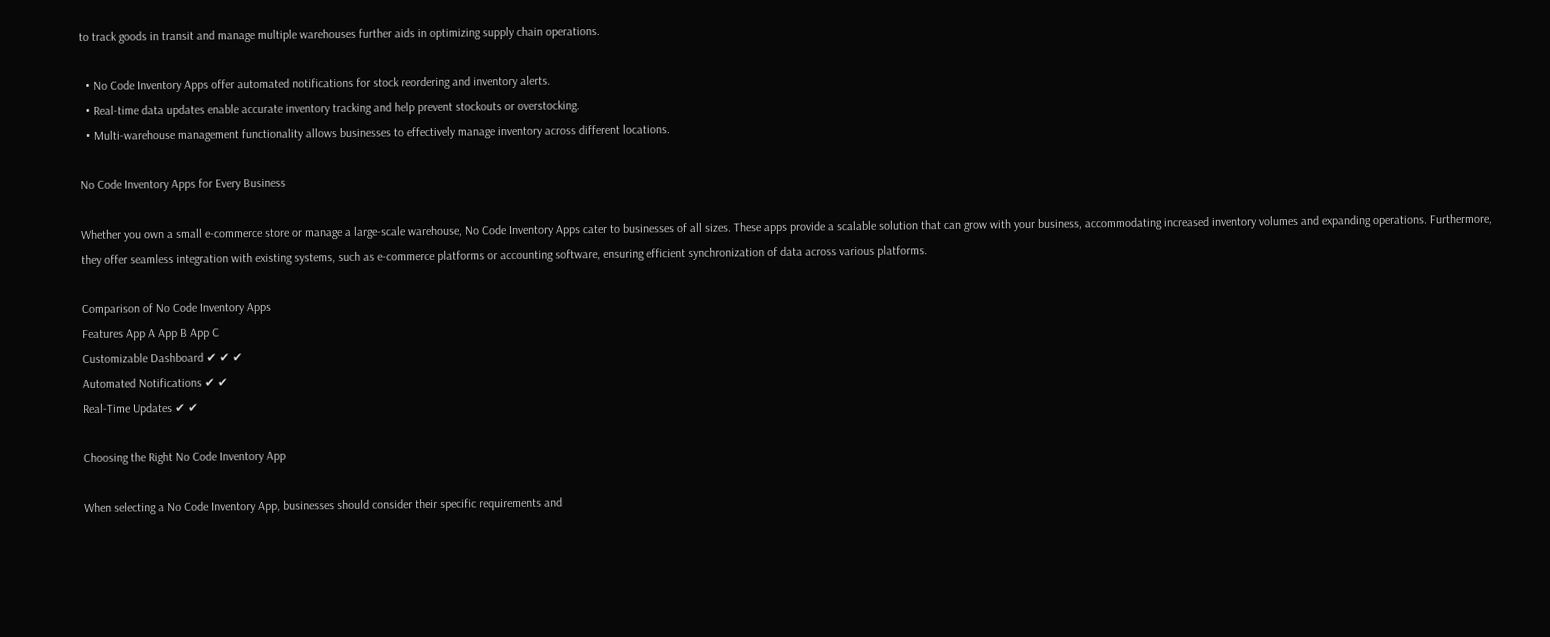to track goods in transit and manage multiple warehouses further aids in optimizing supply chain operations.

  • No Code Inventory Apps offer automated notifications for stock reordering and inventory alerts.
  • Real-time data updates enable accurate inventory tracking and help prevent stockouts or overstocking.
  • Multi-warehouse management functionality allows businesses to effectively manage inventory across different locations.

No Code Inventory Apps for Every Business

Whether you own a small e-commerce store or manage a large-scale warehouse, No Code Inventory Apps cater to businesses of all sizes. These apps provide a scalable solution that can grow with your business, accommodating increased inventory volumes and expanding operations. Furthermore, they offer seamless integration with existing systems, such as e-commerce platforms or accounting software, ensuring efficient synchronization of data across various platforms.

Comparison of No Code Inventory Apps
Features App A App B App C
Customizable Dashboard ✔ ✔ ✔
Automated Notifications ✔ ✔
Real-Time Updates ✔ ✔

Choosing the Right No Code Inventory App

When selecting a No Code Inventory App, businesses should consider their specific requirements and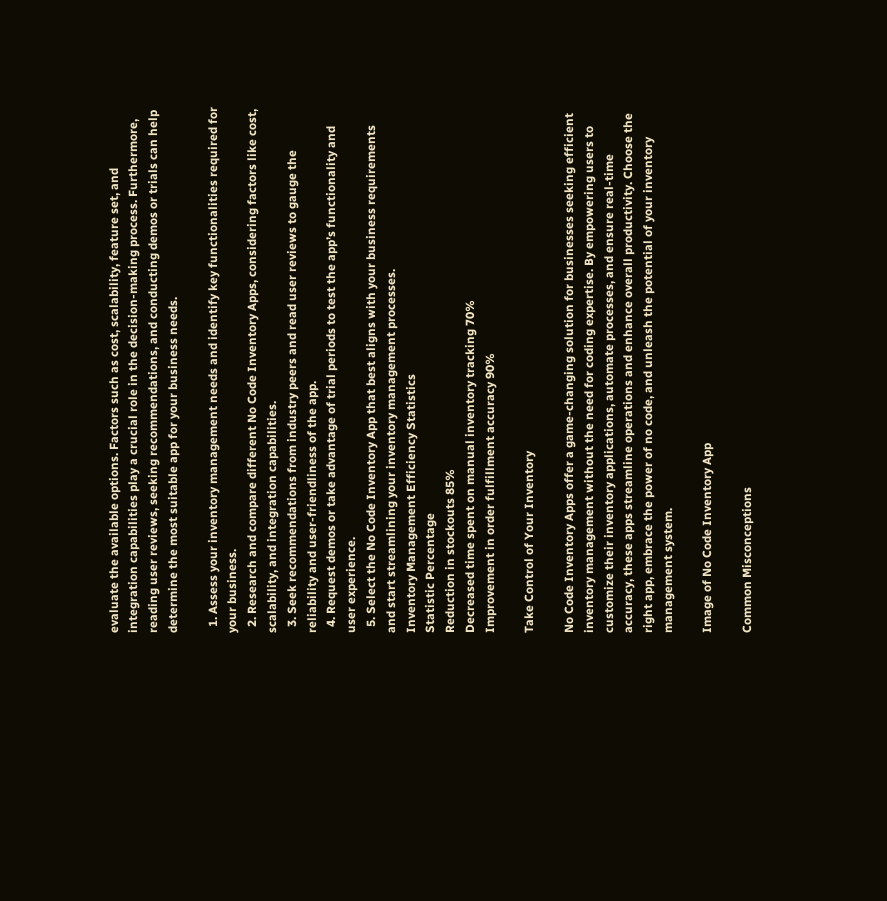evaluate the available options. Factors such as cost, scalability, feature set, and integration capabilities play a crucial role in the decision-making process. Furthermore, reading user reviews, seeking recommendations, and conducting demos or trials can help determine the most suitable app for your business needs.

  1. Assess your inventory management needs and identify key functionalities required for your business.
  2. Research and compare different No Code Inventory Apps, considering factors like cost, scalability, and integration capabilities.
  3. Seek recommendations from industry peers and read user reviews to gauge the reliability and user-friendliness of the app.
  4. Request demos or take advantage of trial periods to test the app’s functionality and user experience.
  5. Select the No Code Inventory App that best aligns with your business requirements and start streamlining your inventory management processes.
Inventory Management Efficiency Statistics
Statistic Percentage
Reduction in stockouts 85%
Decreased time spent on manual inventory tracking 70%
Improvement in order fulfillment accuracy 90%

Take Control of Your Inventory

No Code Inventory Apps offer a game-changing solution for businesses seeking efficient inventory management without the need for coding expertise. By empowering users to customize their inventory applications, automate processes, and ensure real-time accuracy, these apps streamline operations and enhance overall productivity. Choose the right app, embrace the power of no code, and unleash the potential of your inventory management system.

Image of No Code Inventory App

Common Misconceptions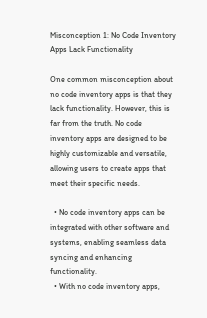Misconception 1: No Code Inventory Apps Lack Functionality

One common misconception about no code inventory apps is that they lack functionality. However, this is far from the truth. No code inventory apps are designed to be highly customizable and versatile, allowing users to create apps that meet their specific needs.

  • No code inventory apps can be integrated with other software and systems, enabling seamless data syncing and enhancing functionality.
  • With no code inventory apps,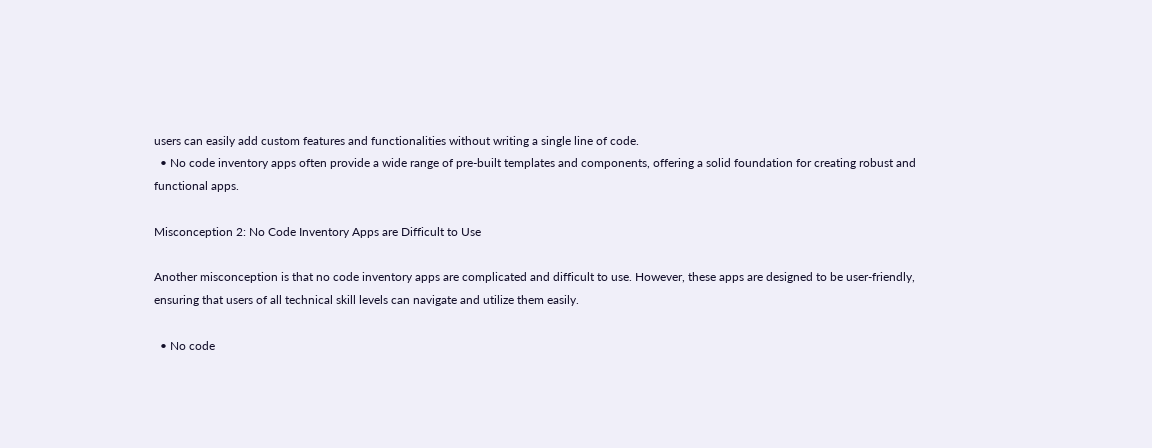users can easily add custom features and functionalities without writing a single line of code.
  • No code inventory apps often provide a wide range of pre-built templates and components, offering a solid foundation for creating robust and functional apps.

Misconception 2: No Code Inventory Apps are Difficult to Use

Another misconception is that no code inventory apps are complicated and difficult to use. However, these apps are designed to be user-friendly, ensuring that users of all technical skill levels can navigate and utilize them easily.

  • No code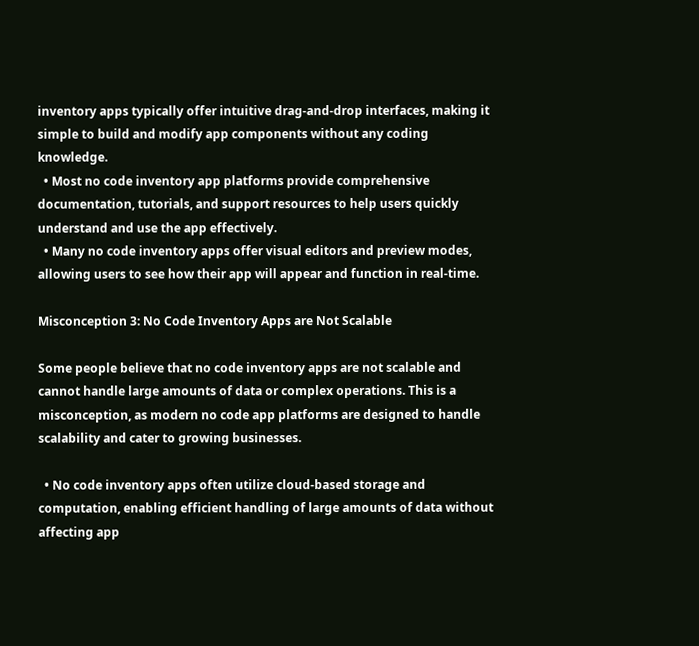inventory apps typically offer intuitive drag-and-drop interfaces, making it simple to build and modify app components without any coding knowledge.
  • Most no code inventory app platforms provide comprehensive documentation, tutorials, and support resources to help users quickly understand and use the app effectively.
  • Many no code inventory apps offer visual editors and preview modes, allowing users to see how their app will appear and function in real-time.

Misconception 3: No Code Inventory Apps are Not Scalable

Some people believe that no code inventory apps are not scalable and cannot handle large amounts of data or complex operations. This is a misconception, as modern no code app platforms are designed to handle scalability and cater to growing businesses.

  • No code inventory apps often utilize cloud-based storage and computation, enabling efficient handling of large amounts of data without affecting app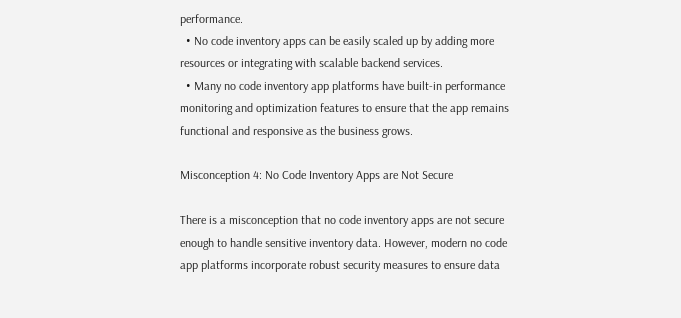performance.
  • No code inventory apps can be easily scaled up by adding more resources or integrating with scalable backend services.
  • Many no code inventory app platforms have built-in performance monitoring and optimization features to ensure that the app remains functional and responsive as the business grows.

Misconception 4: No Code Inventory Apps are Not Secure

There is a misconception that no code inventory apps are not secure enough to handle sensitive inventory data. However, modern no code app platforms incorporate robust security measures to ensure data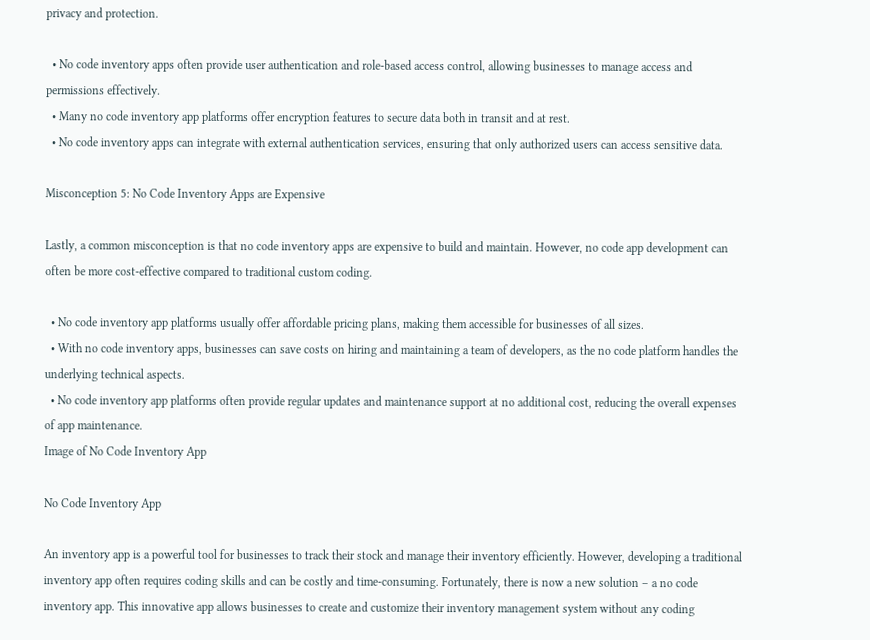privacy and protection.

  • No code inventory apps often provide user authentication and role-based access control, allowing businesses to manage access and permissions effectively.
  • Many no code inventory app platforms offer encryption features to secure data both in transit and at rest.
  • No code inventory apps can integrate with external authentication services, ensuring that only authorized users can access sensitive data.

Misconception 5: No Code Inventory Apps are Expensive

Lastly, a common misconception is that no code inventory apps are expensive to build and maintain. However, no code app development can often be more cost-effective compared to traditional custom coding.

  • No code inventory app platforms usually offer affordable pricing plans, making them accessible for businesses of all sizes.
  • With no code inventory apps, businesses can save costs on hiring and maintaining a team of developers, as the no code platform handles the underlying technical aspects.
  • No code inventory app platforms often provide regular updates and maintenance support at no additional cost, reducing the overall expenses of app maintenance.
Image of No Code Inventory App

No Code Inventory App

An inventory app is a powerful tool for businesses to track their stock and manage their inventory efficiently. However, developing a traditional inventory app often requires coding skills and can be costly and time-consuming. Fortunately, there is now a new solution – a no code inventory app. This innovative app allows businesses to create and customize their inventory management system without any coding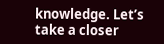knowledge. Let’s take a closer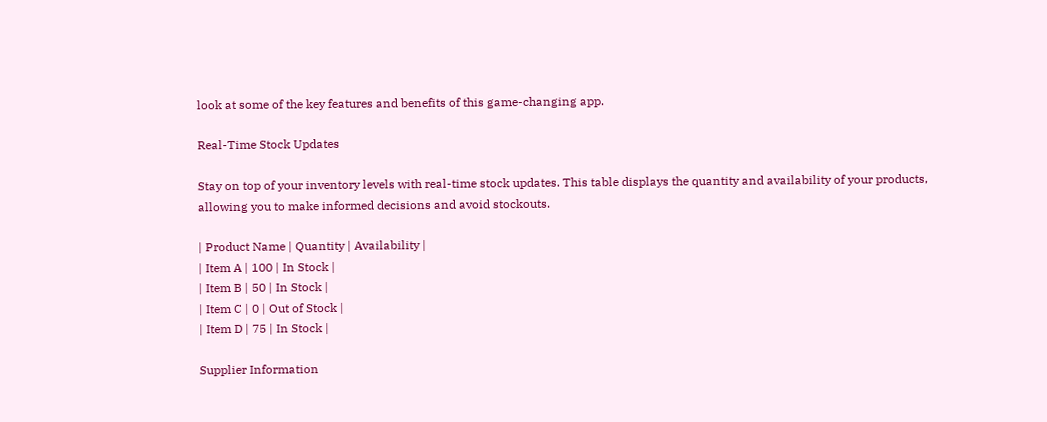look at some of the key features and benefits of this game-changing app.

Real-Time Stock Updates

Stay on top of your inventory levels with real-time stock updates. This table displays the quantity and availability of your products, allowing you to make informed decisions and avoid stockouts.

| Product Name | Quantity | Availability |
| Item A | 100 | In Stock |
| Item B | 50 | In Stock |
| Item C | 0 | Out of Stock |
| Item D | 75 | In Stock |

Supplier Information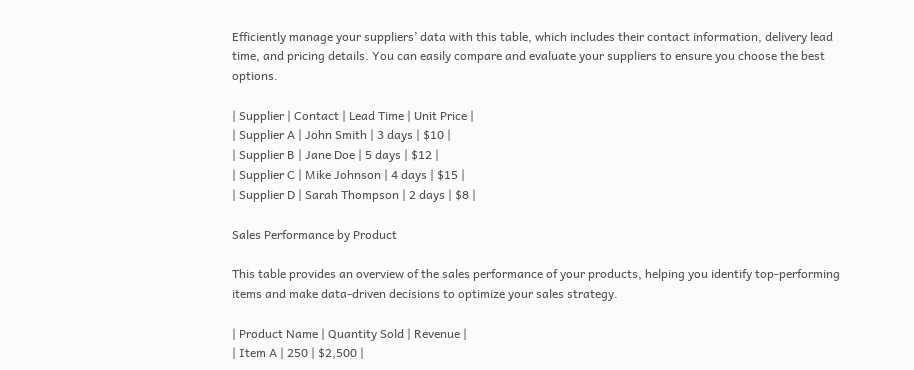Efficiently manage your suppliers’ data with this table, which includes their contact information, delivery lead time, and pricing details. You can easily compare and evaluate your suppliers to ensure you choose the best options.

| Supplier | Contact | Lead Time | Unit Price |
| Supplier A | John Smith | 3 days | $10 |
| Supplier B | Jane Doe | 5 days | $12 |
| Supplier C | Mike Johnson | 4 days | $15 |
| Supplier D | Sarah Thompson | 2 days | $8 |

Sales Performance by Product

This table provides an overview of the sales performance of your products, helping you identify top-performing items and make data-driven decisions to optimize your sales strategy.

| Product Name | Quantity Sold | Revenue |
| Item A | 250 | $2,500 |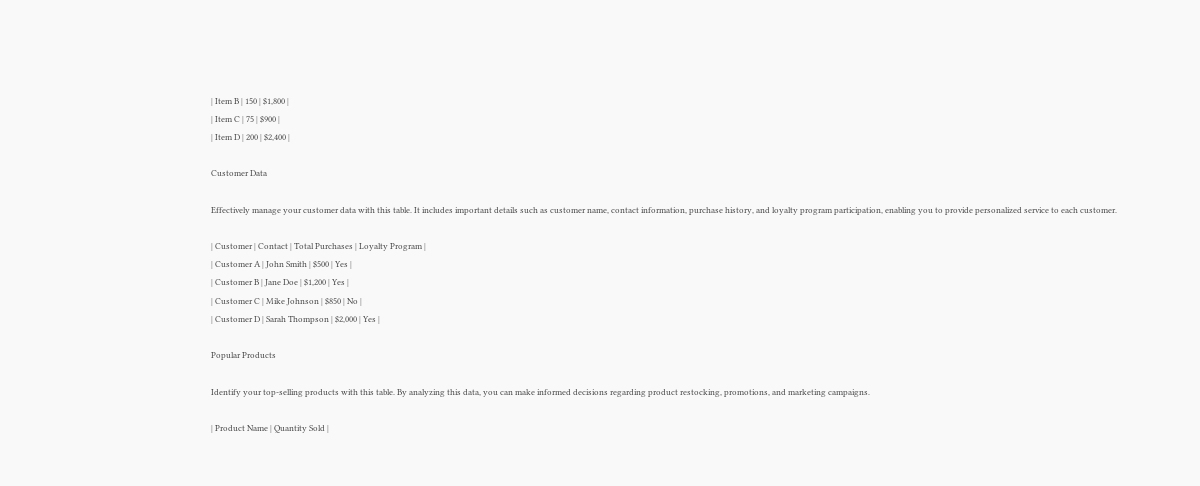| Item B | 150 | $1,800 |
| Item C | 75 | $900 |
| Item D | 200 | $2,400 |

Customer Data

Effectively manage your customer data with this table. It includes important details such as customer name, contact information, purchase history, and loyalty program participation, enabling you to provide personalized service to each customer.

| Customer | Contact | Total Purchases | Loyalty Program |
| Customer A | John Smith | $500 | Yes |
| Customer B | Jane Doe | $1,200 | Yes |
| Customer C | Mike Johnson | $850 | No |
| Customer D | Sarah Thompson | $2,000 | Yes |

Popular Products

Identify your top-selling products with this table. By analyzing this data, you can make informed decisions regarding product restocking, promotions, and marketing campaigns.

| Product Name | Quantity Sold |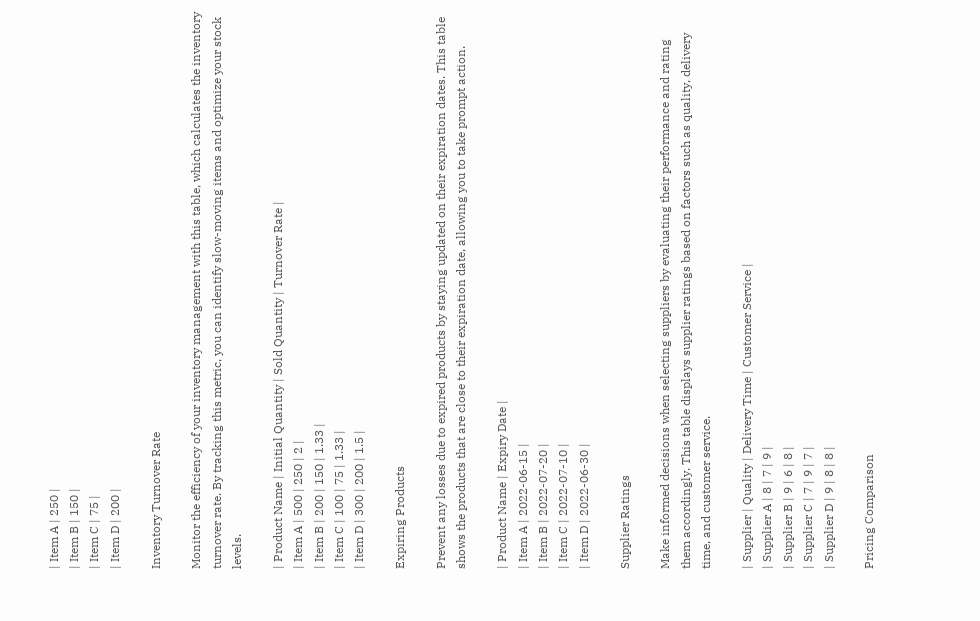| Item A | 250 |
| Item B | 150 |
| Item C | 75 |
| Item D | 200 |

Inventory Turnover Rate

Monitor the efficiency of your inventory management with this table, which calculates the inventory turnover rate. By tracking this metric, you can identify slow-moving items and optimize your stock levels.

| Product Name | Initial Quantity | Sold Quantity | Turnover Rate |
| Item A | 500 | 250 | 2 |
| Item B | 200 | 150 | 1.33 |
| Item C | 100 | 75 | 1.33 |
| Item D | 300 | 200 | 1.5 |

Expiring Products

Prevent any losses due to expired products by staying updated on their expiration dates. This table shows the products that are close to their expiration date, allowing you to take prompt action.

| Product Name | Expiry Date |
| Item A | 2022-06-15 |
| Item B | 2022-07-20 |
| Item C | 2022-07-10 |
| Item D | 2022-06-30 |

Supplier Ratings

Make informed decisions when selecting suppliers by evaluating their performance and rating them accordingly. This table displays supplier ratings based on factors such as quality, delivery time, and customer service.

| Supplier | Quality | Delivery Time | Customer Service |
| Supplier A | 8 | 7 | 9 |
| Supplier B | 9 | 6 | 8 |
| Supplier C | 7 | 9 | 7 |
| Supplier D | 9 | 8 | 8 |

Pricing Comparison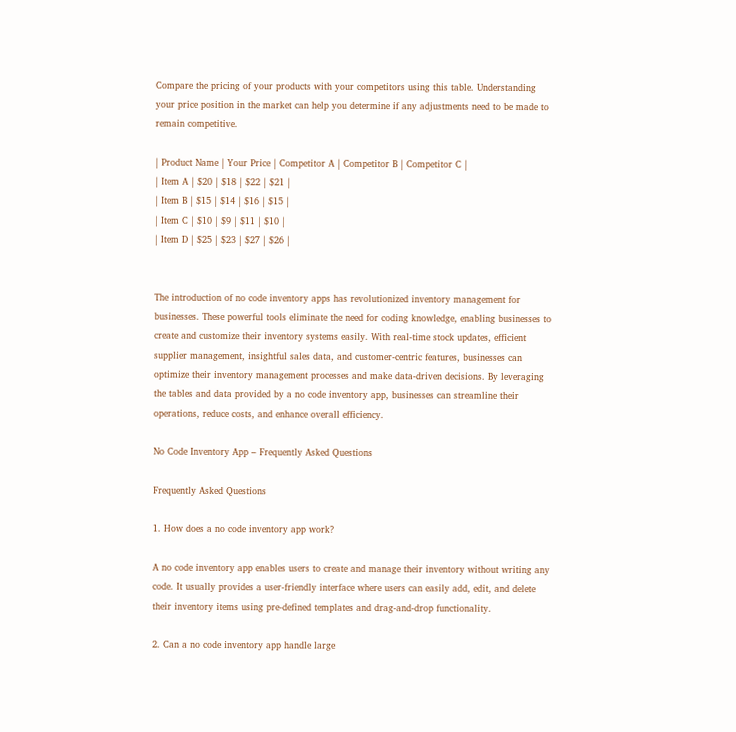Compare the pricing of your products with your competitors using this table. Understanding your price position in the market can help you determine if any adjustments need to be made to remain competitive.

| Product Name | Your Price | Competitor A | Competitor B | Competitor C |
| Item A | $20 | $18 | $22 | $21 |
| Item B | $15 | $14 | $16 | $15 |
| Item C | $10 | $9 | $11 | $10 |
| Item D | $25 | $23 | $27 | $26 |


The introduction of no code inventory apps has revolutionized inventory management for businesses. These powerful tools eliminate the need for coding knowledge, enabling businesses to create and customize their inventory systems easily. With real-time stock updates, efficient supplier management, insightful sales data, and customer-centric features, businesses can optimize their inventory management processes and make data-driven decisions. By leveraging the tables and data provided by a no code inventory app, businesses can streamline their operations, reduce costs, and enhance overall efficiency.

No Code Inventory App – Frequently Asked Questions

Frequently Asked Questions

1. How does a no code inventory app work?

A no code inventory app enables users to create and manage their inventory without writing any code. It usually provides a user-friendly interface where users can easily add, edit, and delete their inventory items using pre-defined templates and drag-and-drop functionality.

2. Can a no code inventory app handle large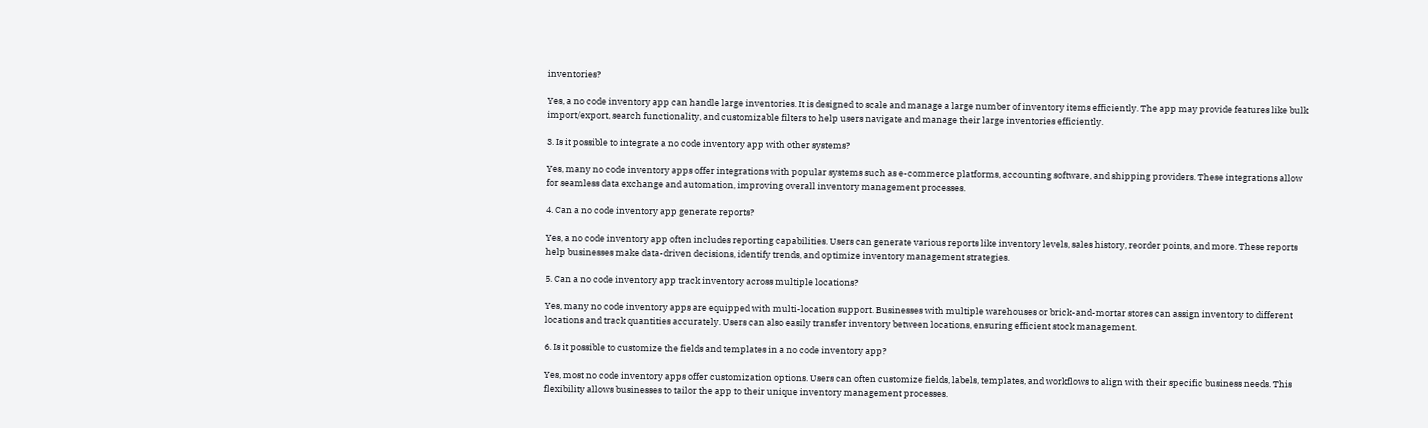inventories?

Yes, a no code inventory app can handle large inventories. It is designed to scale and manage a large number of inventory items efficiently. The app may provide features like bulk import/export, search functionality, and customizable filters to help users navigate and manage their large inventories efficiently.

3. Is it possible to integrate a no code inventory app with other systems?

Yes, many no code inventory apps offer integrations with popular systems such as e-commerce platforms, accounting software, and shipping providers. These integrations allow for seamless data exchange and automation, improving overall inventory management processes.

4. Can a no code inventory app generate reports?

Yes, a no code inventory app often includes reporting capabilities. Users can generate various reports like inventory levels, sales history, reorder points, and more. These reports help businesses make data-driven decisions, identify trends, and optimize inventory management strategies.

5. Can a no code inventory app track inventory across multiple locations?

Yes, many no code inventory apps are equipped with multi-location support. Businesses with multiple warehouses or brick-and-mortar stores can assign inventory to different locations and track quantities accurately. Users can also easily transfer inventory between locations, ensuring efficient stock management.

6. Is it possible to customize the fields and templates in a no code inventory app?

Yes, most no code inventory apps offer customization options. Users can often customize fields, labels, templates, and workflows to align with their specific business needs. This flexibility allows businesses to tailor the app to their unique inventory management processes.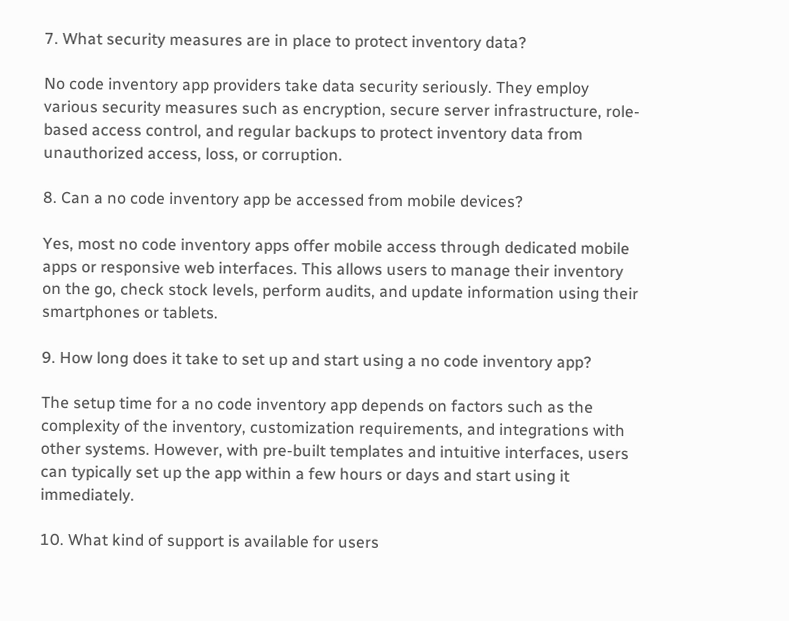7. What security measures are in place to protect inventory data?

No code inventory app providers take data security seriously. They employ various security measures such as encryption, secure server infrastructure, role-based access control, and regular backups to protect inventory data from unauthorized access, loss, or corruption.

8. Can a no code inventory app be accessed from mobile devices?

Yes, most no code inventory apps offer mobile access through dedicated mobile apps or responsive web interfaces. This allows users to manage their inventory on the go, check stock levels, perform audits, and update information using their smartphones or tablets.

9. How long does it take to set up and start using a no code inventory app?

The setup time for a no code inventory app depends on factors such as the complexity of the inventory, customization requirements, and integrations with other systems. However, with pre-built templates and intuitive interfaces, users can typically set up the app within a few hours or days and start using it immediately.

10. What kind of support is available for users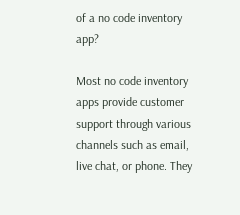of a no code inventory app?

Most no code inventory apps provide customer support through various channels such as email, live chat, or phone. They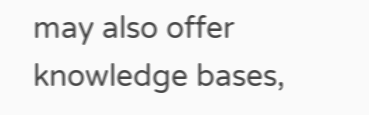may also offer knowledge bases,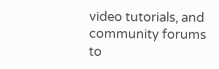video tutorials, and community forums to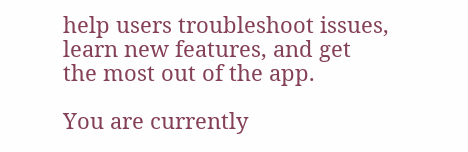help users troubleshoot issues, learn new features, and get the most out of the app.

You are currently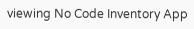viewing No Code Inventory App